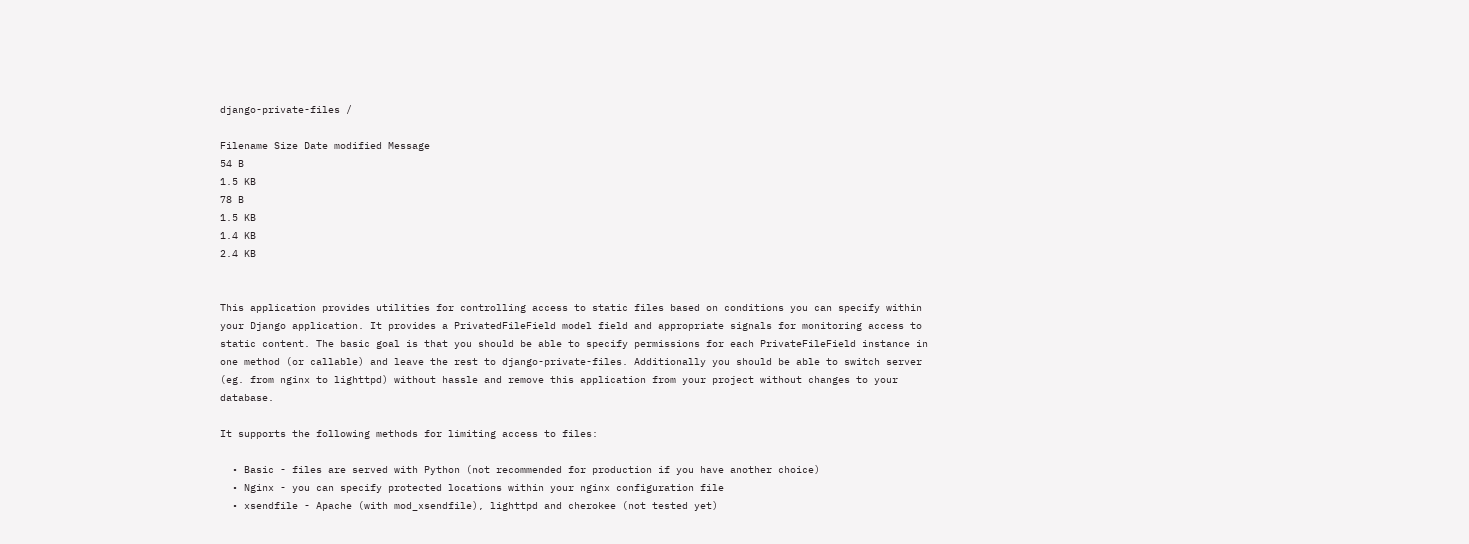django-private-files /

Filename Size Date modified Message
54 B
1.5 KB
78 B
1.5 KB
1.4 KB
2.4 KB


This application provides utilities for controlling access to static files based on conditions you can specify within your Django application. It provides a PrivatedFileField model field and appropriate signals for monitoring access to static content. The basic goal is that you should be able to specify permissions for each PrivateFileField instance in one method (or callable) and leave the rest to django-private-files. Additionally you should be able to switch server (eg. from nginx to lighttpd) without hassle and remove this application from your project without changes to your database.

It supports the following methods for limiting access to files:

  • Basic - files are served with Python (not recommended for production if you have another choice)
  • Nginx - you can specify protected locations within your nginx configuration file
  • xsendfile - Apache (with mod_xsendfile), lighttpd and cherokee (not tested yet)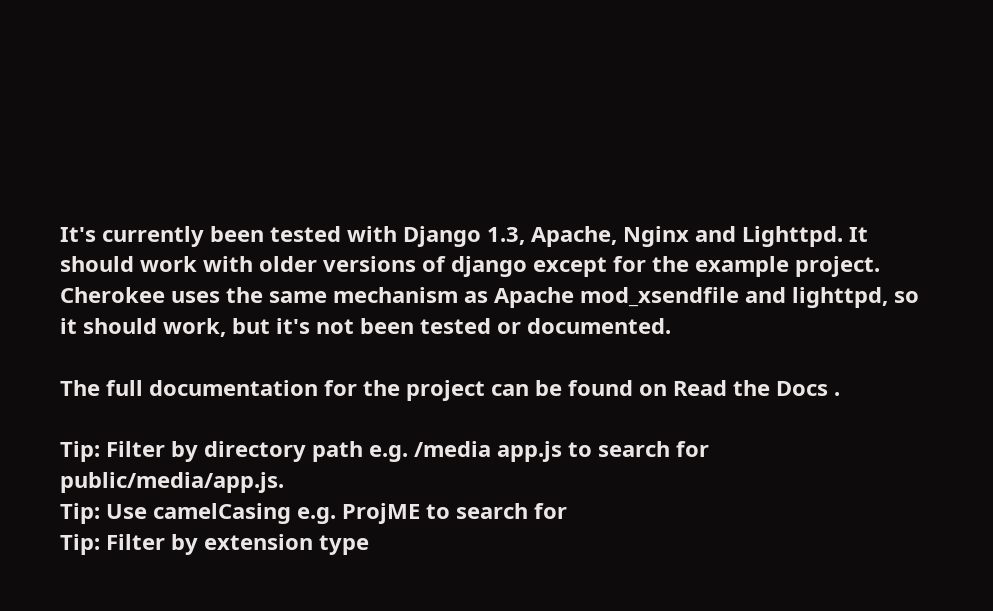It's currently been tested with Django 1.3, Apache, Nginx and Lighttpd. It should work with older versions of django except for the example project. Cherokee uses the same mechanism as Apache mod_xsendfile and lighttpd, so it should work, but it's not been tested or documented.

The full documentation for the project can be found on Read the Docs .

Tip: Filter by directory path e.g. /media app.js to search for public/media/app.js.
Tip: Use camelCasing e.g. ProjME to search for
Tip: Filter by extension type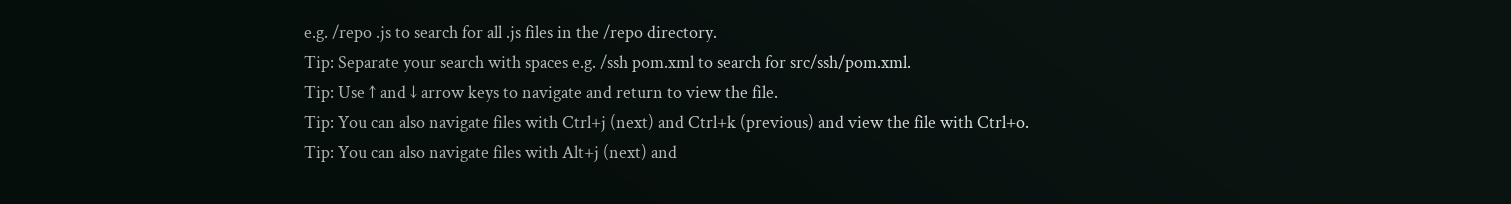e.g. /repo .js to search for all .js files in the /repo directory.
Tip: Separate your search with spaces e.g. /ssh pom.xml to search for src/ssh/pom.xml.
Tip: Use ↑ and ↓ arrow keys to navigate and return to view the file.
Tip: You can also navigate files with Ctrl+j (next) and Ctrl+k (previous) and view the file with Ctrl+o.
Tip: You can also navigate files with Alt+j (next) and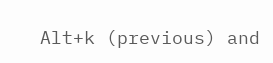Alt+k (previous) and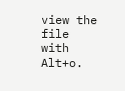view the file with Alt+o.